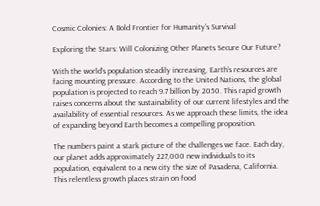Cosmic Colonies: A Bold Frontier for Humanity’s Survival

Exploring the Stars: Will Colonizing Other Planets Secure Our Future?

With the world’s population steadily increasing, Earth’s resources are facing mounting pressure. According to the United Nations, the global population is projected to reach 9.7 billion by 2050. This rapid growth raises concerns about the sustainability of our current lifestyles and the availability of essential resources. As we approach these limits, the idea of expanding beyond Earth becomes a compelling proposition.

The numbers paint a stark picture of the challenges we face. Each day, our planet adds approximately 227,000 new individuals to its population, equivalent to a new city the size of Pasadena, California. This relentless growth places strain on food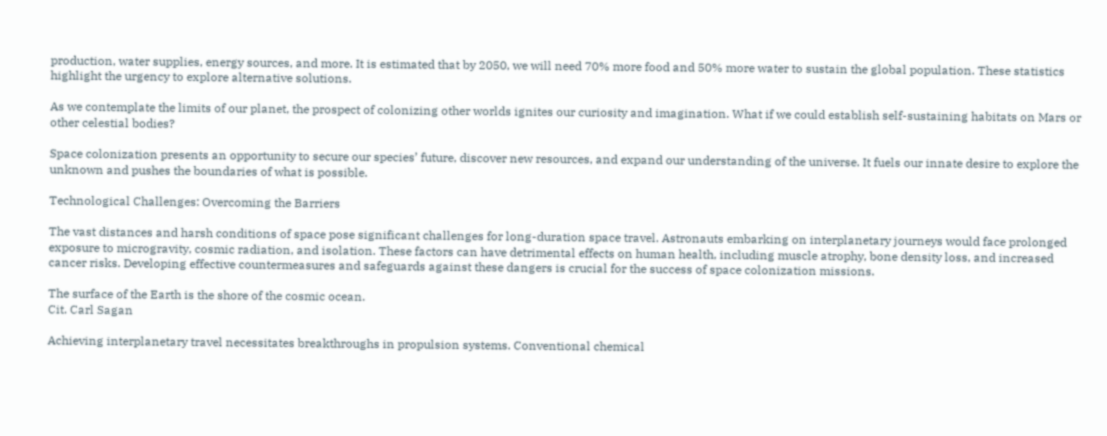production, water supplies, energy sources, and more. It is estimated that by 2050, we will need 70% more food and 50% more water to sustain the global population. These statistics highlight the urgency to explore alternative solutions.

As we contemplate the limits of our planet, the prospect of colonizing other worlds ignites our curiosity and imagination. What if we could establish self-sustaining habitats on Mars or other celestial bodies?

Space colonization presents an opportunity to secure our species’ future, discover new resources, and expand our understanding of the universe. It fuels our innate desire to explore the unknown and pushes the boundaries of what is possible.

Technological Challenges: Overcoming the Barriers

The vast distances and harsh conditions of space pose significant challenges for long-duration space travel. Astronauts embarking on interplanetary journeys would face prolonged exposure to microgravity, cosmic radiation, and isolation. These factors can have detrimental effects on human health, including muscle atrophy, bone density loss, and increased cancer risks. Developing effective countermeasures and safeguards against these dangers is crucial for the success of space colonization missions.

The surface of the Earth is the shore of the cosmic ocean.
Cit. Carl Sagan

Achieving interplanetary travel necessitates breakthroughs in propulsion systems. Conventional chemical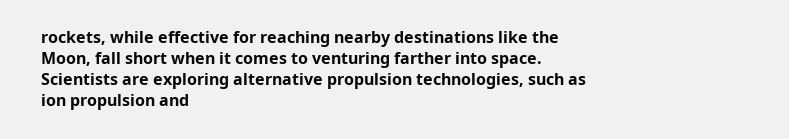rockets, while effective for reaching nearby destinations like the Moon, fall short when it comes to venturing farther into space. Scientists are exploring alternative propulsion technologies, such as ion propulsion and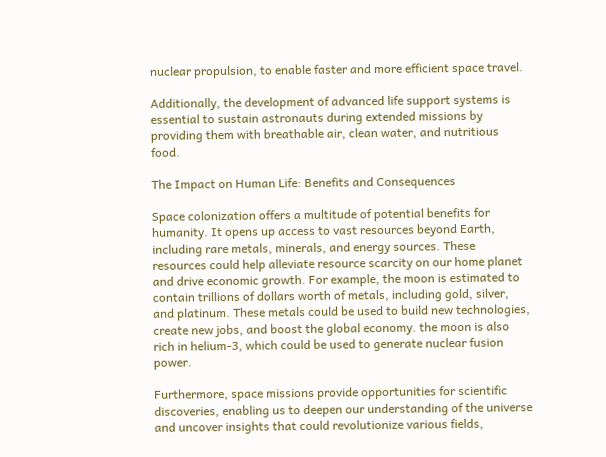nuclear propulsion, to enable faster and more efficient space travel.

Additionally, the development of advanced life support systems is essential to sustain astronauts during extended missions by providing them with breathable air, clean water, and nutritious food.

The Impact on Human Life: Benefits and Consequences

Space colonization offers a multitude of potential benefits for humanity. It opens up access to vast resources beyond Earth, including rare metals, minerals, and energy sources. These resources could help alleviate resource scarcity on our home planet and drive economic growth. For example, the moon is estimated to contain trillions of dollars worth of metals, including gold, silver, and platinum. These metals could be used to build new technologies, create new jobs, and boost the global economy. the moon is also rich in helium-3, which could be used to generate nuclear fusion power.

Furthermore, space missions provide opportunities for scientific discoveries, enabling us to deepen our understanding of the universe and uncover insights that could revolutionize various fields,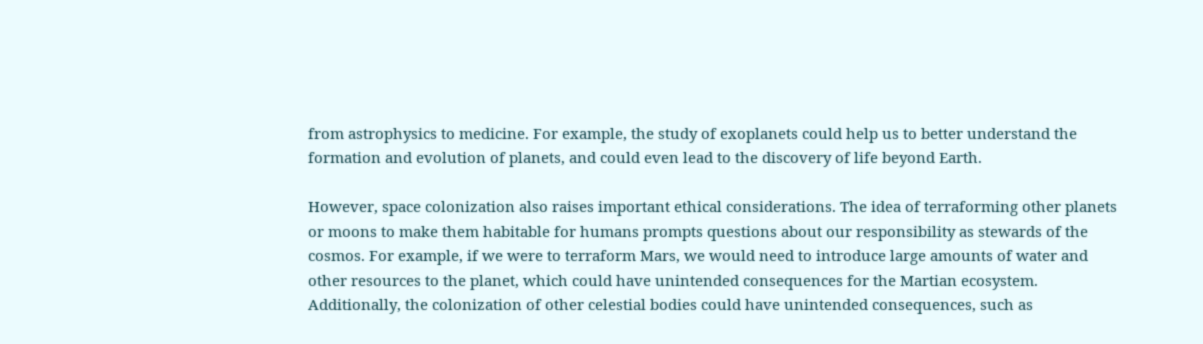from astrophysics to medicine. For example, the study of exoplanets could help us to better understand the formation and evolution of planets, and could even lead to the discovery of life beyond Earth.

However, space colonization also raises important ethical considerations. The idea of terraforming other planets or moons to make them habitable for humans prompts questions about our responsibility as stewards of the cosmos. For example, if we were to terraform Mars, we would need to introduce large amounts of water and other resources to the planet, which could have unintended consequences for the Martian ecosystem. Additionally, the colonization of other celestial bodies could have unintended consequences, such as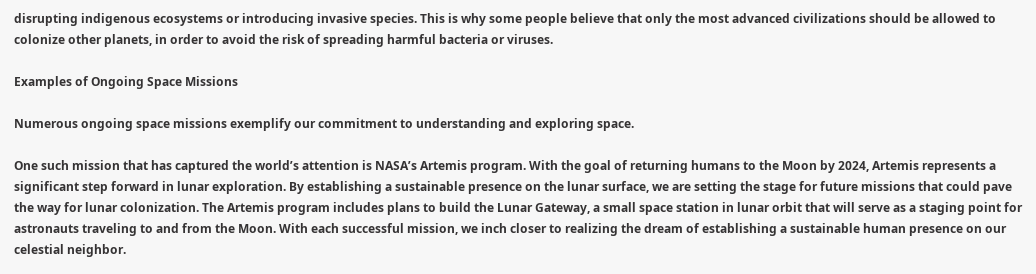disrupting indigenous ecosystems or introducing invasive species. This is why some people believe that only the most advanced civilizations should be allowed to colonize other planets, in order to avoid the risk of spreading harmful bacteria or viruses.

Examples of Ongoing Space Missions

Numerous ongoing space missions exemplify our commitment to understanding and exploring space.

One such mission that has captured the world’s attention is NASA’s Artemis program. With the goal of returning humans to the Moon by 2024, Artemis represents a significant step forward in lunar exploration. By establishing a sustainable presence on the lunar surface, we are setting the stage for future missions that could pave the way for lunar colonization. The Artemis program includes plans to build the Lunar Gateway, a small space station in lunar orbit that will serve as a staging point for astronauts traveling to and from the Moon. With each successful mission, we inch closer to realizing the dream of establishing a sustainable human presence on our celestial neighbor.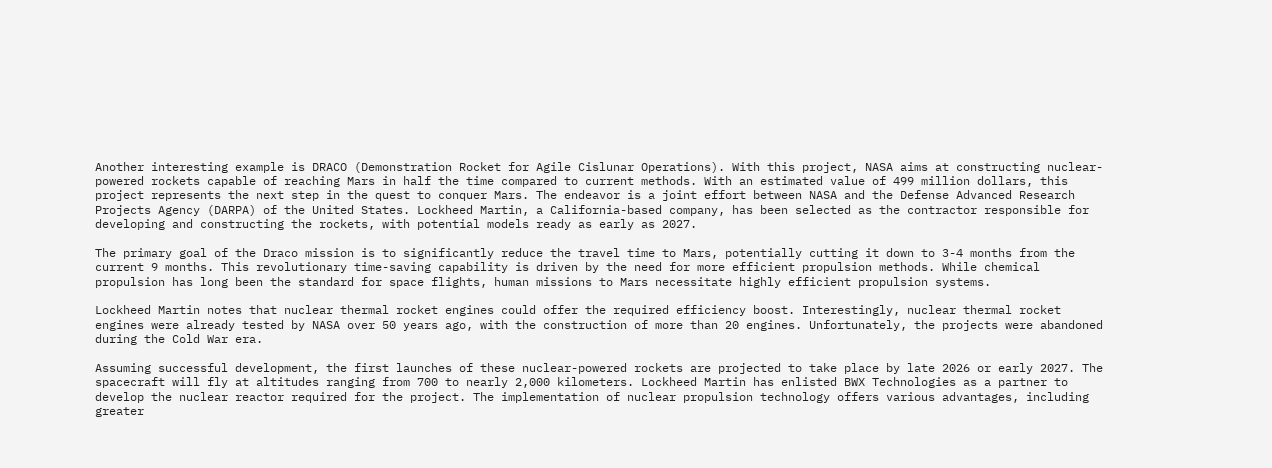Another interesting example is DRACO (Demonstration Rocket for Agile Cislunar Operations). With this project, NASA aims at constructing nuclear-powered rockets capable of reaching Mars in half the time compared to current methods. With an estimated value of 499 million dollars, this project represents the next step in the quest to conquer Mars. The endeavor is a joint effort between NASA and the Defense Advanced Research Projects Agency (DARPA) of the United States. Lockheed Martin, a California-based company, has been selected as the contractor responsible for developing and constructing the rockets, with potential models ready as early as 2027.

The primary goal of the Draco mission is to significantly reduce the travel time to Mars, potentially cutting it down to 3-4 months from the current 9 months. This revolutionary time-saving capability is driven by the need for more efficient propulsion methods. While chemical propulsion has long been the standard for space flights, human missions to Mars necessitate highly efficient propulsion systems.

Lockheed Martin notes that nuclear thermal rocket engines could offer the required efficiency boost. Interestingly, nuclear thermal rocket engines were already tested by NASA over 50 years ago, with the construction of more than 20 engines. Unfortunately, the projects were abandoned during the Cold War era.

Assuming successful development, the first launches of these nuclear-powered rockets are projected to take place by late 2026 or early 2027. The spacecraft will fly at altitudes ranging from 700 to nearly 2,000 kilometers. Lockheed Martin has enlisted BWX Technologies as a partner to develop the nuclear reactor required for the project. The implementation of nuclear propulsion technology offers various advantages, including greater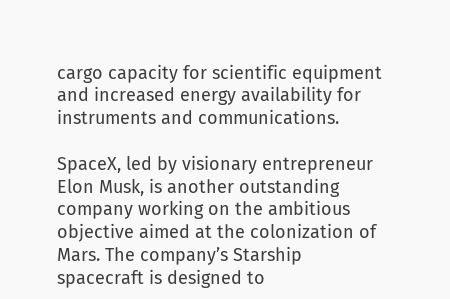cargo capacity for scientific equipment and increased energy availability for instruments and communications.

SpaceX, led by visionary entrepreneur Elon Musk, is another outstanding company working on the ambitious objective aimed at the colonization of Mars. The company’s Starship spacecraft is designed to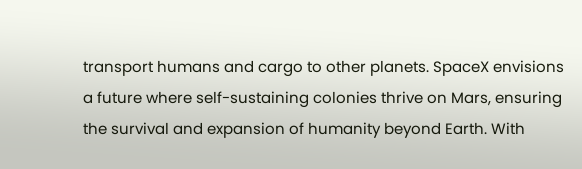transport humans and cargo to other planets. SpaceX envisions a future where self-sustaining colonies thrive on Mars, ensuring the survival and expansion of humanity beyond Earth. With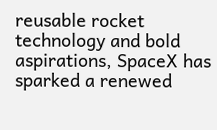reusable rocket technology and bold aspirations, SpaceX has sparked a renewed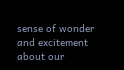sense of wonder and excitement about our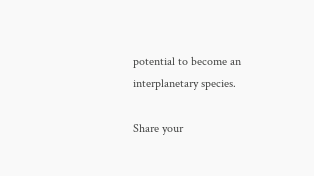potential to become an interplanetary species.

Share your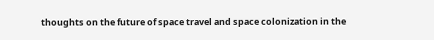thoughts on the future of space travel and space colonization in the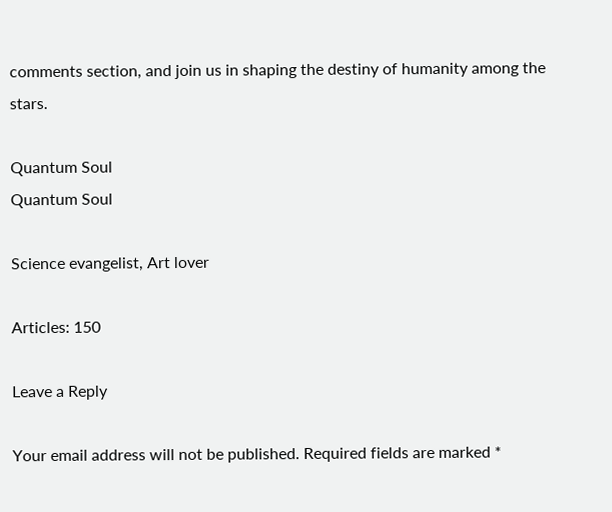comments section, and join us in shaping the destiny of humanity among the stars.

Quantum Soul
Quantum Soul

Science evangelist, Art lover

Articles: 150

Leave a Reply

Your email address will not be published. Required fields are marked *